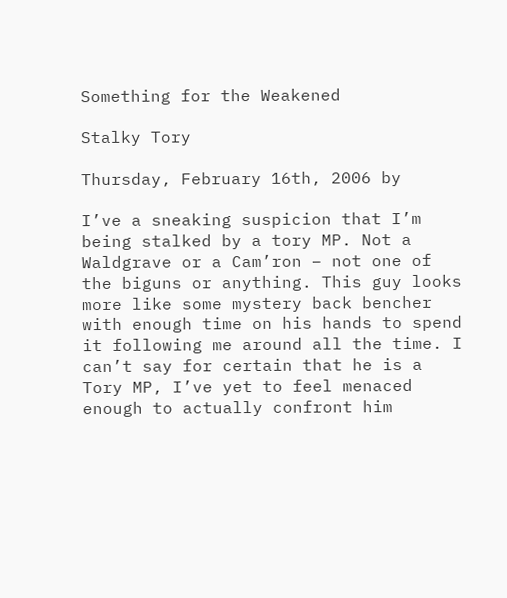Something for the Weakened

Stalky Tory

Thursday, February 16th, 2006 by

I’ve a sneaking suspicion that I’m being stalked by a tory MP. Not a Waldgrave or a Cam’ron – not one of the biguns or anything. This guy looks more like some mystery back bencher with enough time on his hands to spend it following me around all the time. I can’t say for certain that he is a Tory MP, I’ve yet to feel menaced enough to actually confront him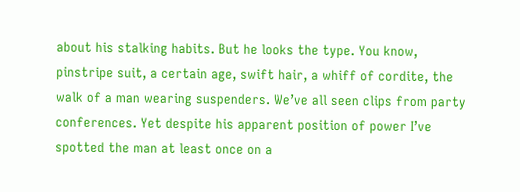about his stalking habits. But he looks the type. You know, pinstripe suit, a certain age, swift hair, a whiff of cordite, the walk of a man wearing suspenders. We’ve all seen clips from party conferences. Yet despite his apparent position of power I’ve spotted the man at least once on a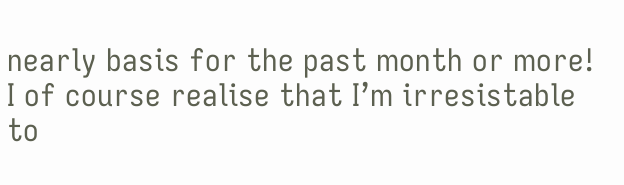nearly basis for the past month or more! I of course realise that I’m irresistable to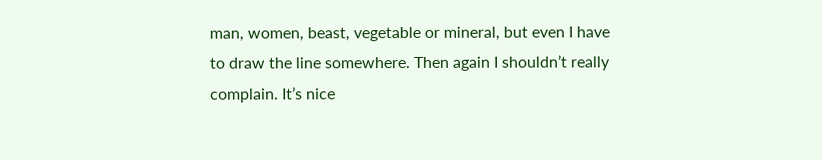man, women, beast, vegetable or mineral, but even I have to draw the line somewhere. Then again I shouldn’t really complain. It’s nice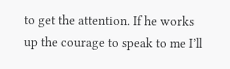to get the attention. If he works up the courage to speak to me I’ll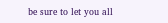be sure to let you all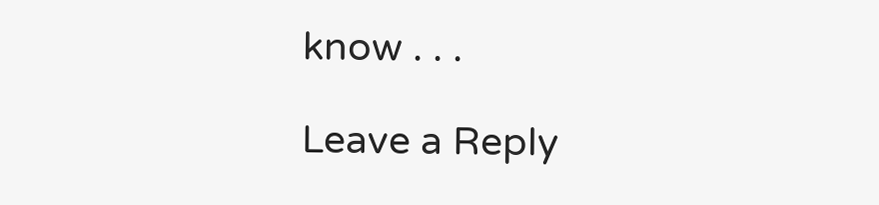know . . .

Leave a Reply